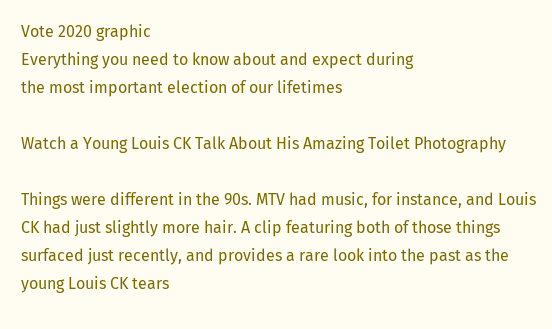Vote 2020 graphic
Everything you need to know about and expect during
the most important election of our lifetimes

Watch a Young Louis CK Talk About His Amazing Toilet Photography

Things were different in the 90s. MTV had music, for instance, and Louis CK had just slightly more hair. A clip featuring both of those things surfaced just recently, and provides a rare look into the past as the young Louis CK tears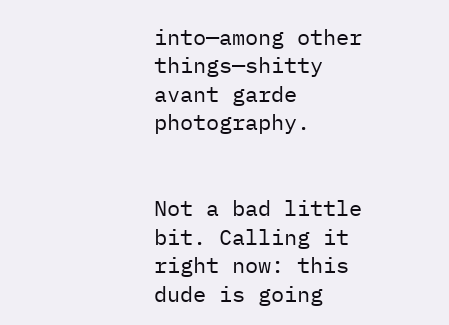into—among other things—shitty avant garde photography.


Not a bad little bit. Calling it right now: this dude is going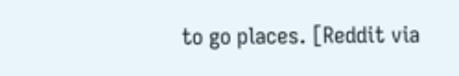to go places. [Reddit via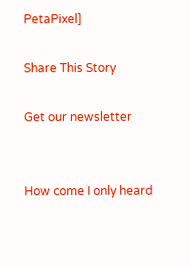PetaPixel]

Share This Story

Get our newsletter


How come I only heard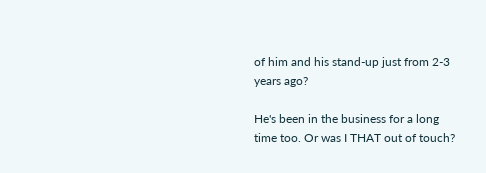of him and his stand-up just from 2-3 years ago?

He's been in the business for a long time too. Or was I THAT out of touch?